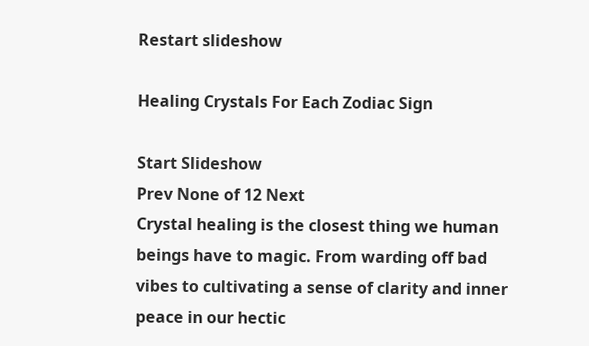Restart slideshow

Healing Crystals For Each Zodiac Sign

Start Slideshow
Prev None of 12 Next
Crystal healing is the closest thing we human beings have to magic. From warding off bad vibes to cultivating a sense of clarity and inner peace in our hectic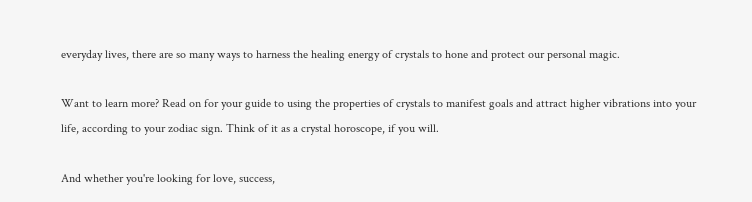everyday lives, there are so many ways to harness the healing energy of crystals to hone and protect our personal magic.

Want to learn more? Read on for your guide to using the properties of crystals to manifest goals and attract higher vibrations into your life, according to your zodiac sign. Think of it as a crystal horoscope, if you will.

And whether you're looking for love, success,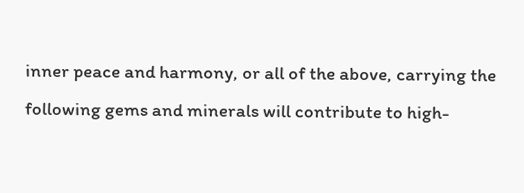inner peace and harmony, or all of the above, carrying the following gems and minerals will contribute to high-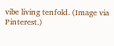vibe living tenfold. (Image via Pinterest.)